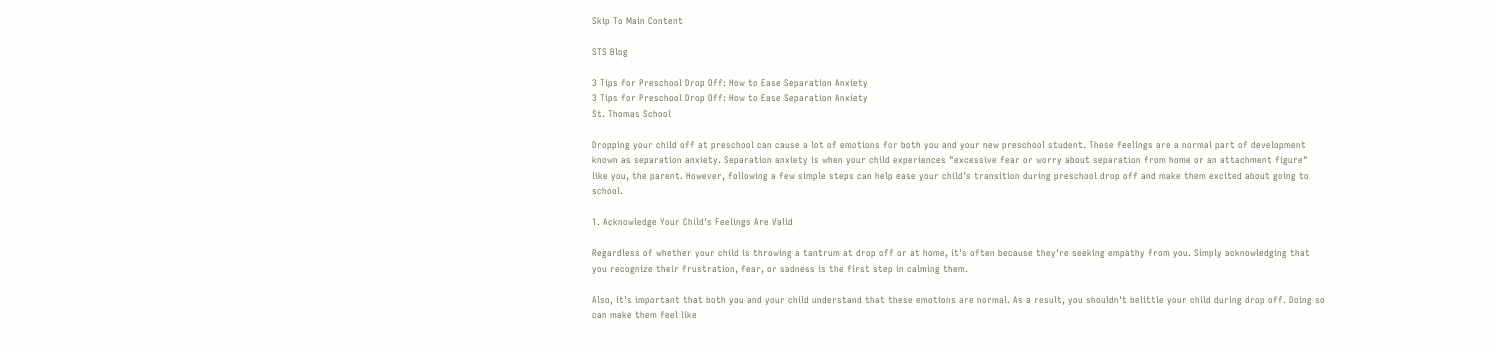Skip To Main Content

STS Blog

3 Tips for Preschool Drop Off: How to Ease Separation Anxiety
3 Tips for Preschool Drop Off: How to Ease Separation Anxiety
St. Thomas School

Dropping your child off at preschool can cause a lot of emotions for both you and your new preschool student. These feelings are a normal part of development known as separation anxiety. Separation anxiety is when your child experiences "excessive fear or worry about separation from home or an attachment figure" like you, the parent. However, following a few simple steps can help ease your child's transition during preschool drop off and make them excited about going to school.

1. Acknowledge Your Child's Feelings Are Valid

Regardless of whether your child is throwing a tantrum at drop off or at home, it's often because they're seeking empathy from you. Simply acknowledging that you recognize their frustration, fear, or sadness is the first step in calming them.

Also, it's important that both you and your child understand that these emotions are normal. As a result, you shouldn't belittle your child during drop off. Doing so can make them feel like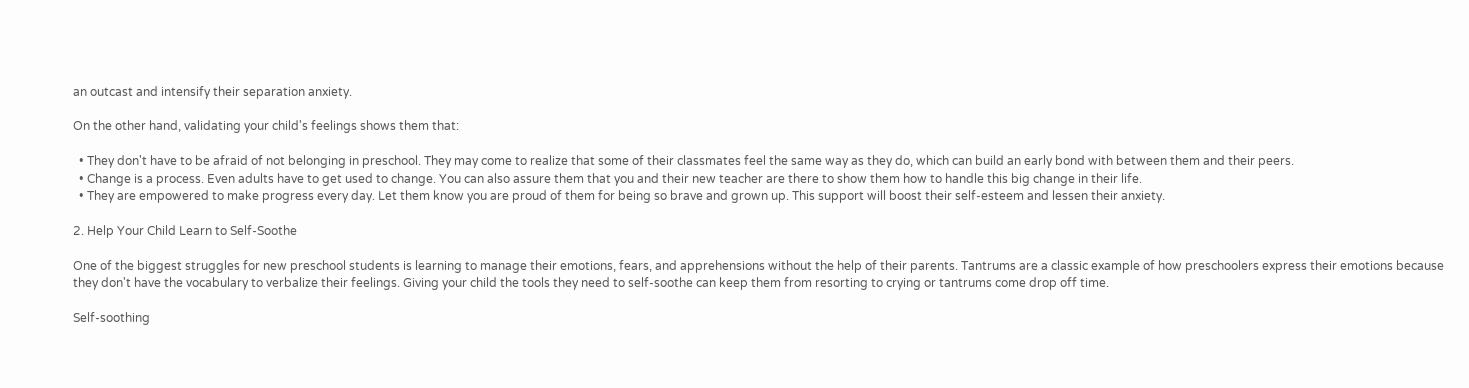an outcast and intensify their separation anxiety.

On the other hand, validating your child's feelings shows them that:

  • They don't have to be afraid of not belonging in preschool. They may come to realize that some of their classmates feel the same way as they do, which can build an early bond with between them and their peers.
  • Change is a process. Even adults have to get used to change. You can also assure them that you and their new teacher are there to show them how to handle this big change in their life.
  • They are empowered to make progress every day. Let them know you are proud of them for being so brave and grown up. This support will boost their self-esteem and lessen their anxiety.

2. Help Your Child Learn to Self-Soothe

One of the biggest struggles for new preschool students is learning to manage their emotions, fears, and apprehensions without the help of their parents. Tantrums are a classic example of how preschoolers express their emotions because they don't have the vocabulary to verbalize their feelings. Giving your child the tools they need to self-soothe can keep them from resorting to crying or tantrums come drop off time.

Self-soothing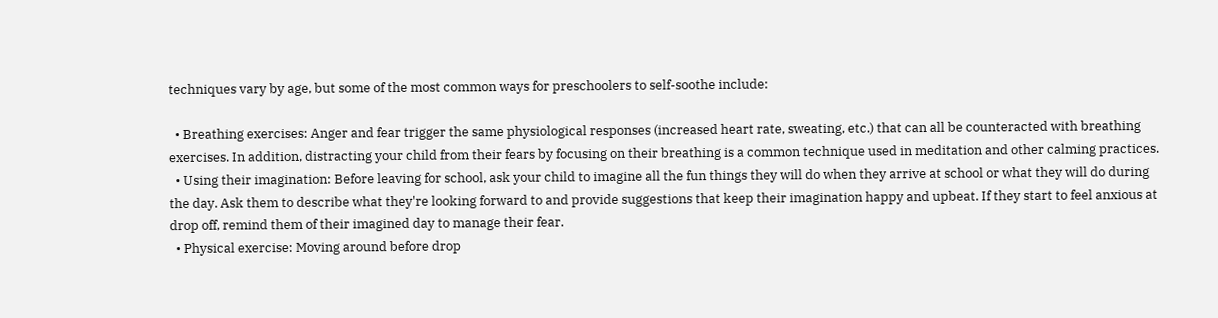techniques vary by age, but some of the most common ways for preschoolers to self-soothe include:

  • Breathing exercises: Anger and fear trigger the same physiological responses (increased heart rate, sweating, etc.) that can all be counteracted with breathing exercises. In addition, distracting your child from their fears by focusing on their breathing is a common technique used in meditation and other calming practices.
  • Using their imagination: Before leaving for school, ask your child to imagine all the fun things they will do when they arrive at school or what they will do during the day. Ask them to describe what they're looking forward to and provide suggestions that keep their imagination happy and upbeat. If they start to feel anxious at drop off, remind them of their imagined day to manage their fear.
  • Physical exercise: Moving around before drop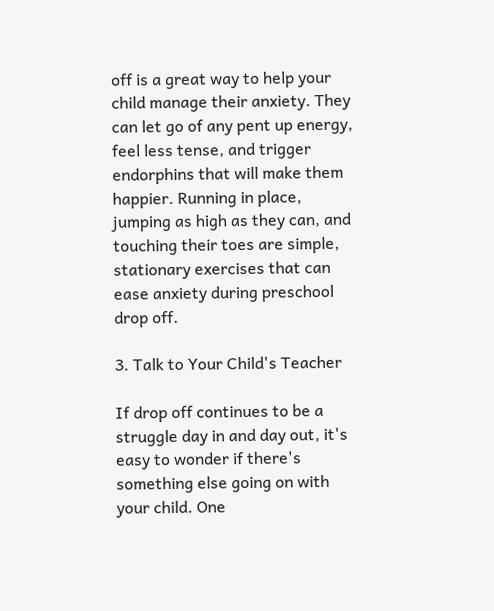off is a great way to help your child manage their anxiety. They can let go of any pent up energy, feel less tense, and trigger endorphins that will make them happier. Running in place, jumping as high as they can, and touching their toes are simple, stationary exercises that can ease anxiety during preschool drop off.

3. Talk to Your Child's Teacher

If drop off continues to be a struggle day in and day out, it's easy to wonder if there's something else going on with your child. One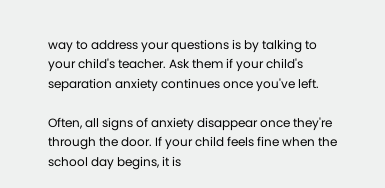way to address your questions is by talking to your child's teacher. Ask them if your child's separation anxiety continues once you've left.

Often, all signs of anxiety disappear once they're through the door. If your child feels fine when the school day begins, it is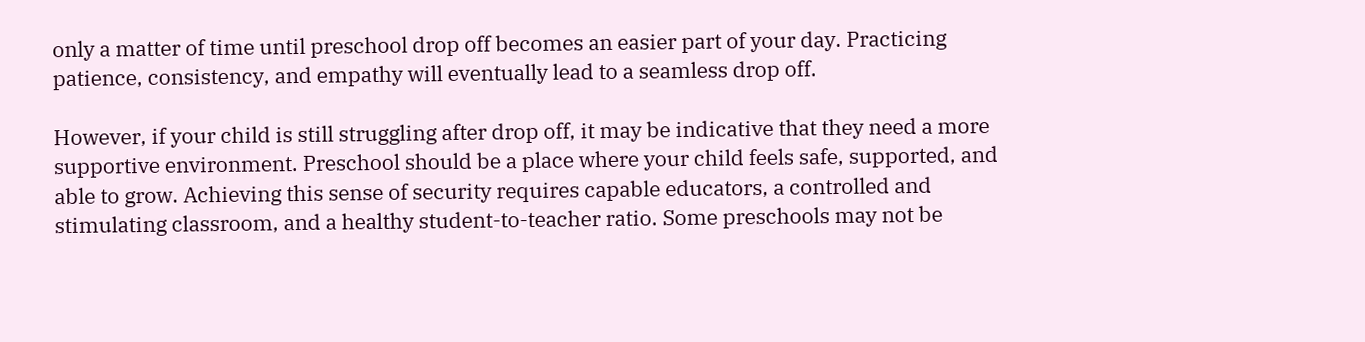only a matter of time until preschool drop off becomes an easier part of your day. Practicing patience, consistency, and empathy will eventually lead to a seamless drop off.

However, if your child is still struggling after drop off, it may be indicative that they need a more supportive environment. Preschool should be a place where your child feels safe, supported, and able to grow. Achieving this sense of security requires capable educators, a controlled and stimulating classroom, and a healthy student-to-teacher ratio. Some preschools may not be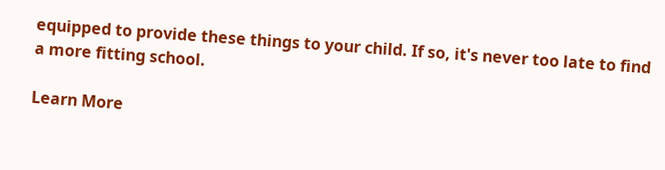equipped to provide these things to your child. If so, it's never too late to find a more fitting school.

Learn More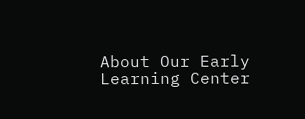About Our Early Learning Center